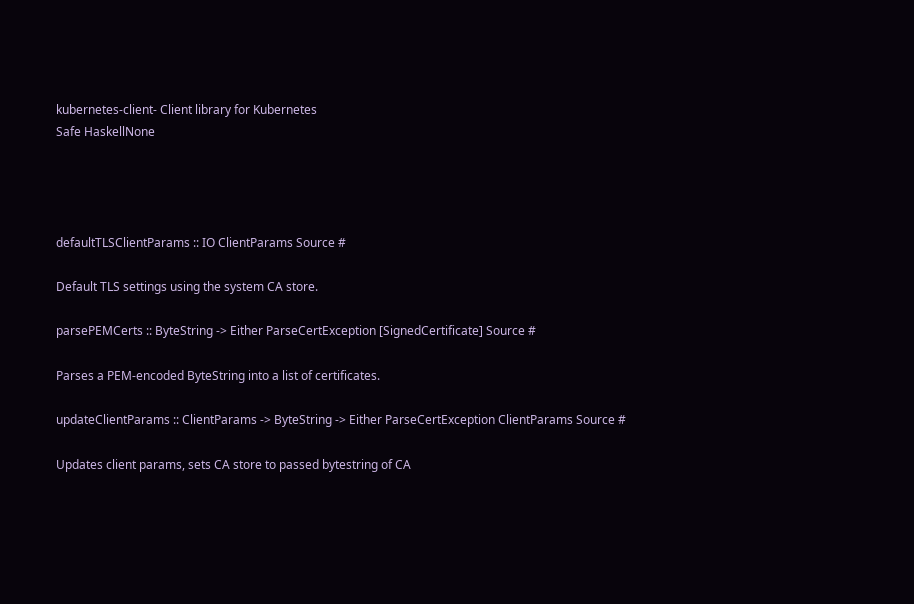kubernetes-client- Client library for Kubernetes
Safe HaskellNone




defaultTLSClientParams :: IO ClientParams Source #

Default TLS settings using the system CA store.

parsePEMCerts :: ByteString -> Either ParseCertException [SignedCertificate] Source #

Parses a PEM-encoded ByteString into a list of certificates.

updateClientParams :: ClientParams -> ByteString -> Either ParseCertException ClientParams Source #

Updates client params, sets CA store to passed bytestring of CA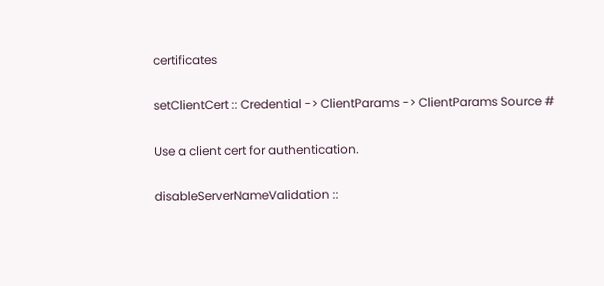certificates

setClientCert :: Credential -> ClientParams -> ClientParams Source #

Use a client cert for authentication.

disableServerNameValidation ::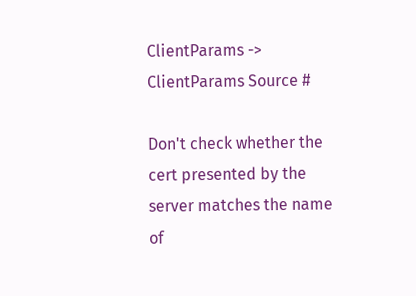ClientParams -> ClientParams Source #

Don't check whether the cert presented by the server matches the name of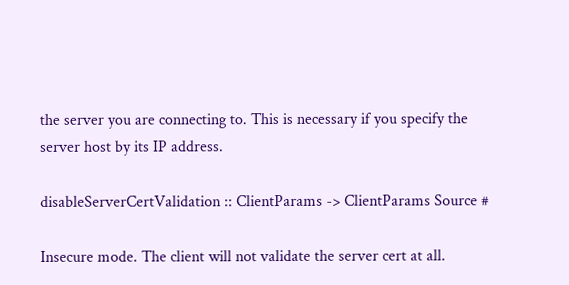the server you are connecting to. This is necessary if you specify the server host by its IP address.

disableServerCertValidation :: ClientParams -> ClientParams Source #

Insecure mode. The client will not validate the server cert at all.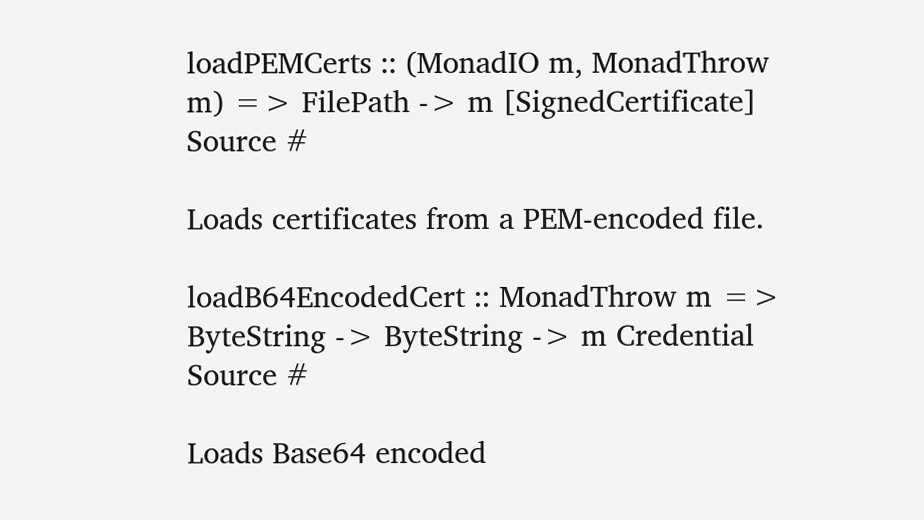loadPEMCerts :: (MonadIO m, MonadThrow m) => FilePath -> m [SignedCertificate] Source #

Loads certificates from a PEM-encoded file.

loadB64EncodedCert :: MonadThrow m => ByteString -> ByteString -> m Credential Source #

Loads Base64 encoded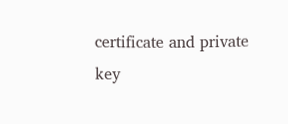certificate and private key